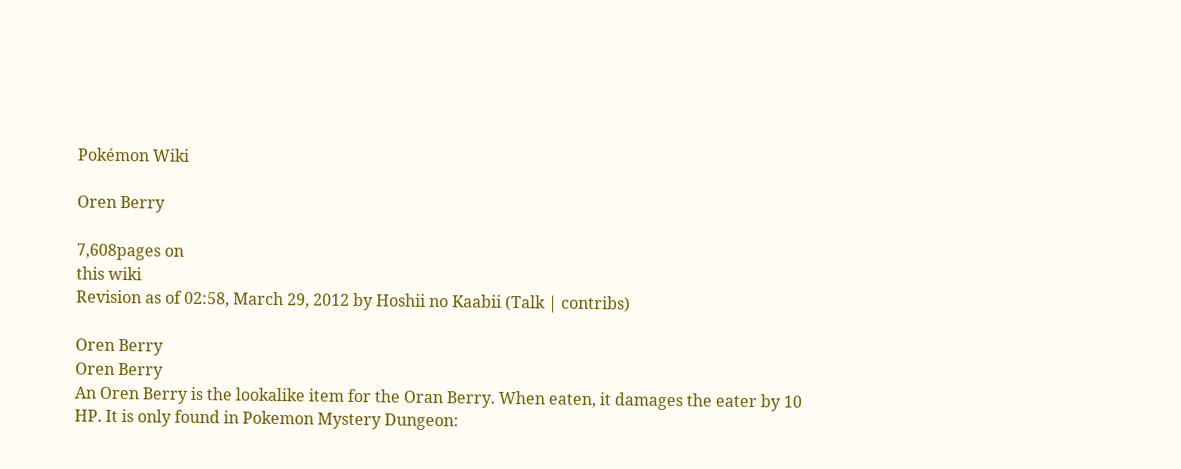Pokémon Wiki

Oren Berry

7,608pages on
this wiki
Revision as of 02:58, March 29, 2012 by Hoshii no Kaabii (Talk | contribs)

Oren Berry
Oren Berry
An Oren Berry is the lookalike item for the Oran Berry. When eaten, it damages the eater by 10 HP. It is only found in Pokemon Mystery Dungeon: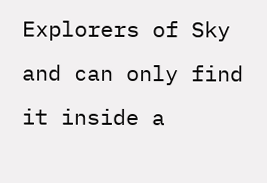Explorers of Sky and can only find it inside a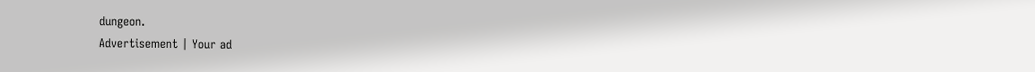dungeon.
Advertisement | Your ad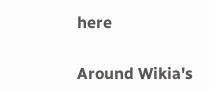here

Around Wikia's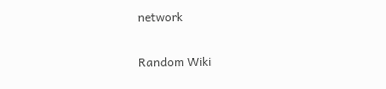network

Random Wiki